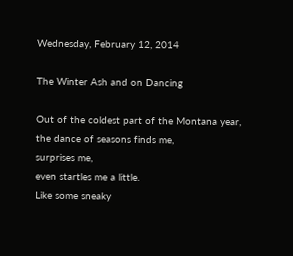Wednesday, February 12, 2014

The Winter Ash and on Dancing

Out of the coldest part of the Montana year,
the dance of seasons finds me,
surprises me,
even startles me a little.
Like some sneaky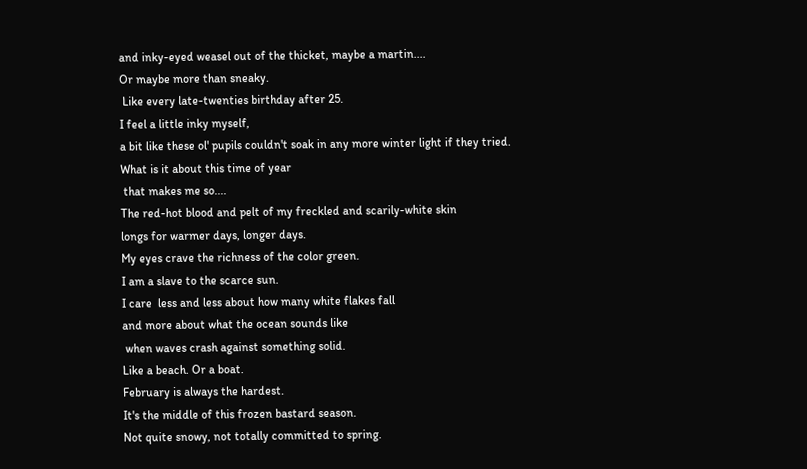and inky-eyed weasel out of the thicket, maybe a martin....
Or maybe more than sneaky.
 Like every late-twenties birthday after 25.
I feel a little inky myself,
a bit like these ol' pupils couldn't soak in any more winter light if they tried.
What is it about this time of year
 that makes me so....
The red-hot blood and pelt of my freckled and scarily-white skin
longs for warmer days, longer days.
My eyes crave the richness of the color green.
I am a slave to the scarce sun.
I care  less and less about how many white flakes fall
and more about what the ocean sounds like
 when waves crash against something solid.
Like a beach. Or a boat.
February is always the hardest.
It's the middle of this frozen bastard season.
Not quite snowy, not totally committed to spring.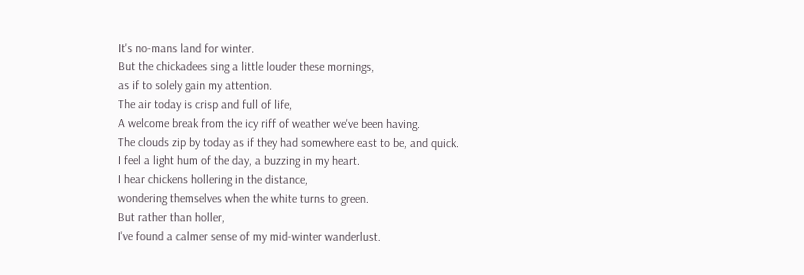It's no-mans land for winter.
But the chickadees sing a little louder these mornings,
as if to solely gain my attention.
The air today is crisp and full of life,
A welcome break from the icy riff of weather we've been having.
The clouds zip by today as if they had somewhere east to be, and quick.
I feel a light hum of the day, a buzzing in my heart.
I hear chickens hollering in the distance,
wondering themselves when the white turns to green.
But rather than holler,
I've found a calmer sense of my mid-winter wanderlust.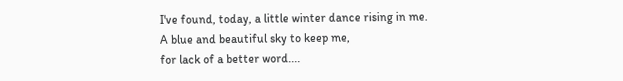I've found, today, a little winter dance rising in me.
A blue and beautiful sky to keep me,
for lack of a better word....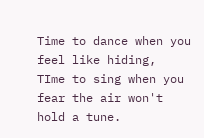Time to dance when you feel like hiding,
TIme to sing when you fear the air won't hold a tune.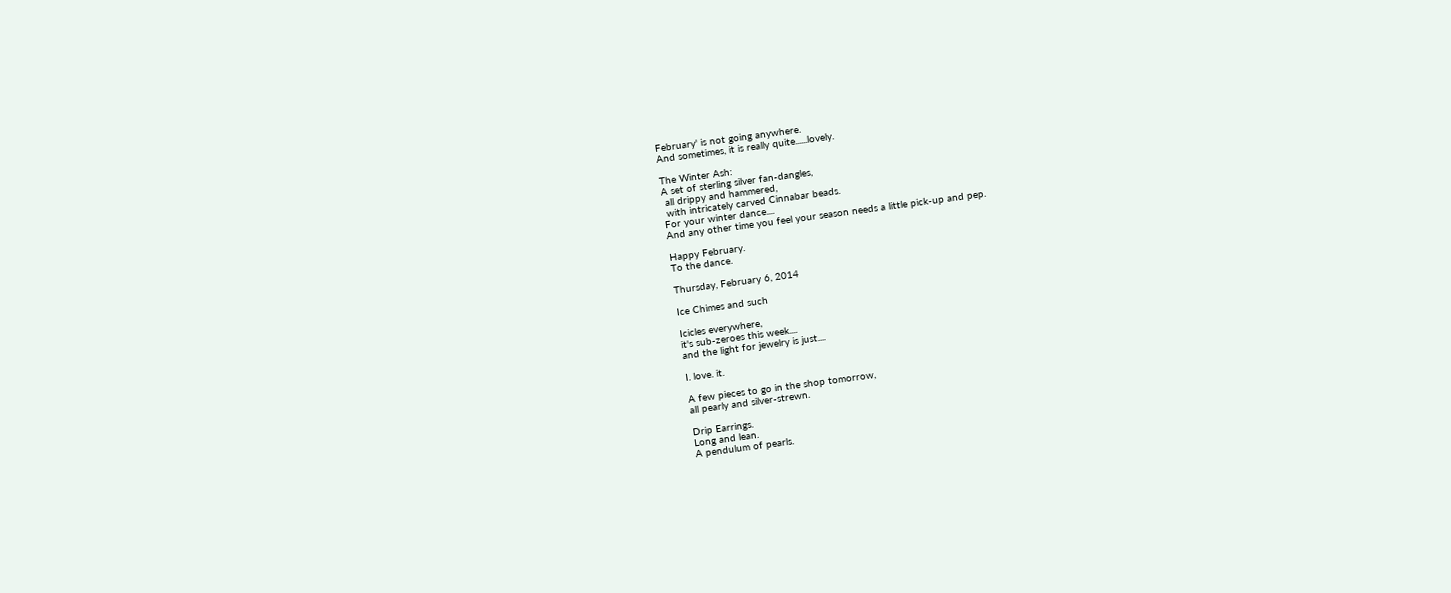February' is not going anywhere.
And sometimes, it is really quite......lovely.

The Winter Ash:
A set of sterling silver fan-dangles,
 all drippy and hammered,
 with intricately carved Cinnabar beads.
For your winter dance....
And any other time you feel your season needs a little pick-up and pep.

Happy February.
To the dance.

Thursday, February 6, 2014

Ice Chimes and such

Icicles everywhere,
it's sub-zeroes this week....
and the light for jewelry is just....

I. love. it.

A few pieces to go in the shop tomorrow,
all pearly and silver-strewn.

Drip Earrings.
Long and lean.
A pendulum of pearls.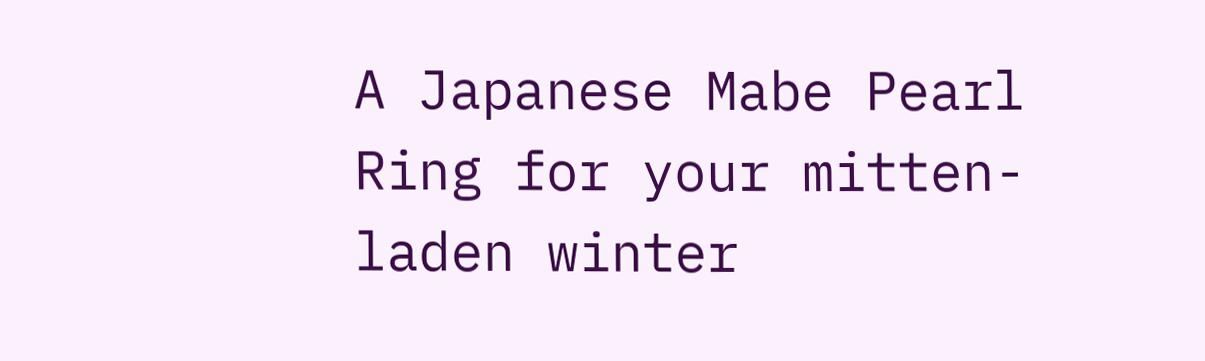A Japanese Mabe Pearl Ring for your mitten-laden winter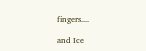fingers....

and Ice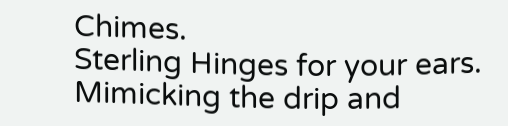Chimes.
Sterling Hinges for your ears.
Mimicking the drip and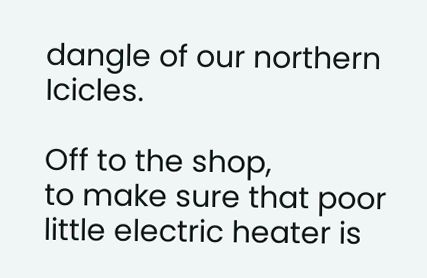dangle of our northern Icicles.

Off to the shop,
to make sure that poor little electric heater is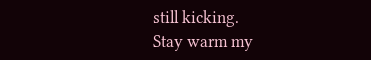still kicking.
Stay warm my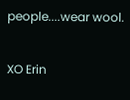people....wear wool.

XO Erin